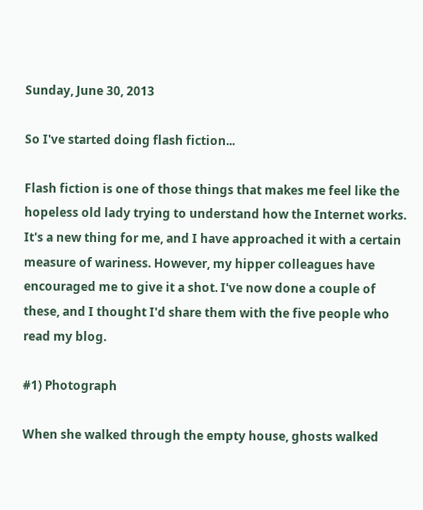Sunday, June 30, 2013

So I've started doing flash fiction...

Flash fiction is one of those things that makes me feel like the hopeless old lady trying to understand how the Internet works. It's a new thing for me, and I have approached it with a certain measure of wariness. However, my hipper colleagues have encouraged me to give it a shot. I've now done a couple of these, and I thought I'd share them with the five people who read my blog.

#1) Photograph

When she walked through the empty house, ghosts walked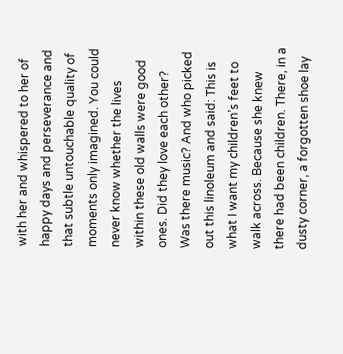with her and whispered to her of happy days and perseverance and that subtle untouchable quality of moments only imagined. You could never know whether the lives within these old walls were good ones. Did they love each other? Was there music? And who picked out this linoleum and said: This is what I want my children’s feet to walk across. Because she knew there had been children. There, in a dusty corner, a forgotten shoe lay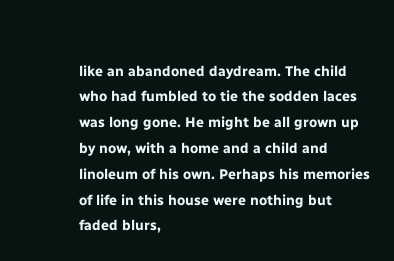like an abandoned daydream. The child who had fumbled to tie the sodden laces was long gone. He might be all grown up by now, with a home and a child and linoleum of his own. Perhaps his memories of life in this house were nothing but faded blurs,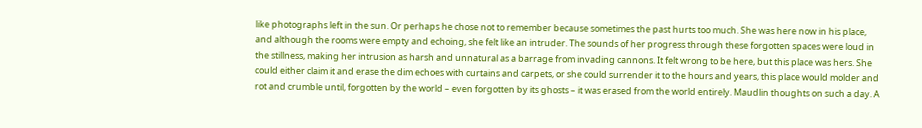like photographs left in the sun. Or perhaps he chose not to remember because sometimes the past hurts too much. She was here now in his place, and although the rooms were empty and echoing, she felt like an intruder. The sounds of her progress through these forgotten spaces were loud in the stillness, making her intrusion as harsh and unnatural as a barrage from invading cannons. It felt wrong to be here, but this place was hers. She could either claim it and erase the dim echoes with curtains and carpets, or she could surrender it to the hours and years, this place would molder and rot and crumble until, forgotten by the world – even forgotten by its ghosts – it was erased from the world entirely. Maudlin thoughts on such a day. A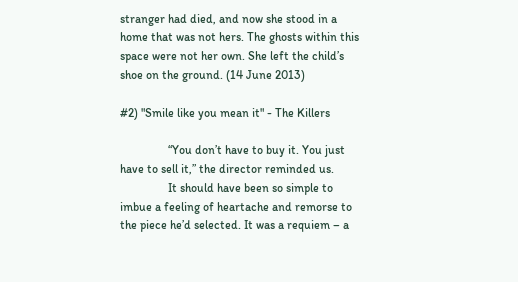stranger had died, and now she stood in a home that was not hers. The ghosts within this space were not her own. She left the child’s shoe on the ground. (14 June 2013)

#2) "Smile like you mean it" - The Killers

                “You don’t have to buy it. You just have to sell it,” the director reminded us.
                It should have been so simple to imbue a feeling of heartache and remorse to the piece he’d selected. It was a requiem – a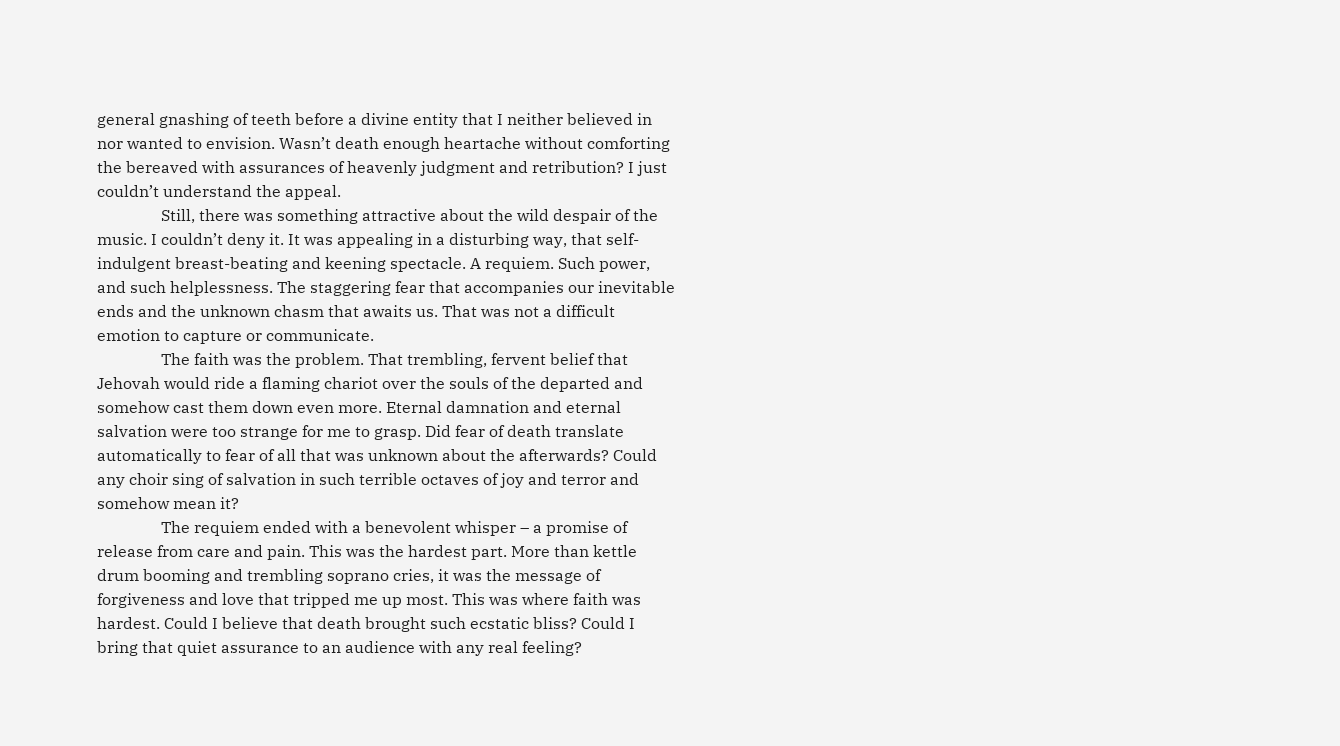general gnashing of teeth before a divine entity that I neither believed in nor wanted to envision. Wasn’t death enough heartache without comforting the bereaved with assurances of heavenly judgment and retribution? I just couldn’t understand the appeal.
                Still, there was something attractive about the wild despair of the music. I couldn’t deny it. It was appealing in a disturbing way, that self-indulgent breast-beating and keening spectacle. A requiem. Such power, and such helplessness. The staggering fear that accompanies our inevitable ends and the unknown chasm that awaits us. That was not a difficult emotion to capture or communicate.
                The faith was the problem. That trembling, fervent belief that Jehovah would ride a flaming chariot over the souls of the departed and somehow cast them down even more. Eternal damnation and eternal salvation were too strange for me to grasp. Did fear of death translate automatically to fear of all that was unknown about the afterwards? Could any choir sing of salvation in such terrible octaves of joy and terror and somehow mean it?
                The requiem ended with a benevolent whisper – a promise of release from care and pain. This was the hardest part. More than kettle drum booming and trembling soprano cries, it was the message of forgiveness and love that tripped me up most. This was where faith was hardest. Could I believe that death brought such ecstatic bliss? Could I bring that quiet assurance to an audience with any real feeling?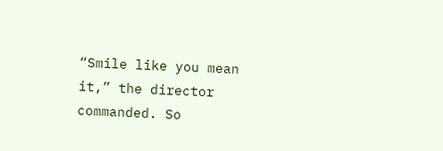“Smile like you mean it,” the director commanded. So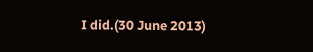I did.(30 June 2013)